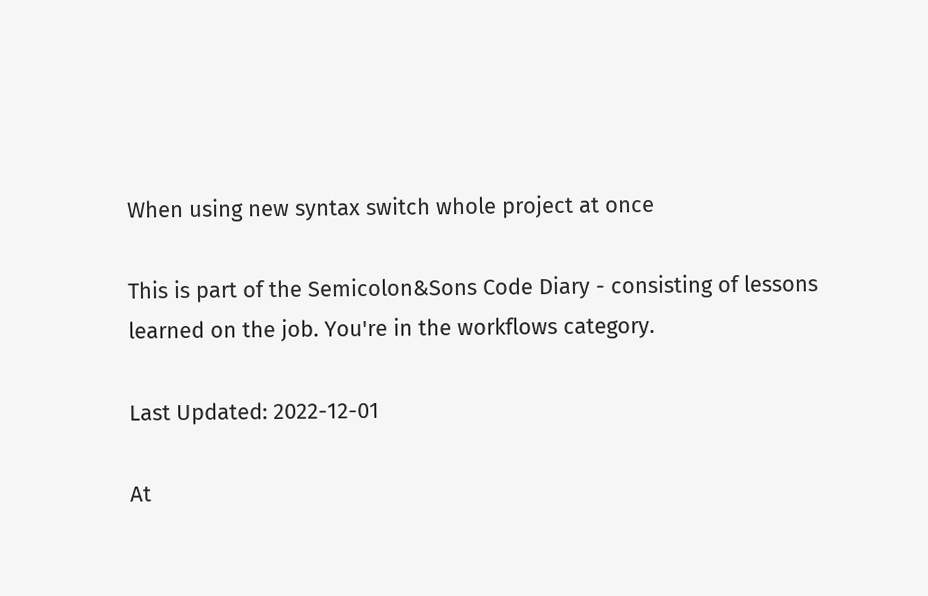When using new syntax switch whole project at once

This is part of the Semicolon&Sons Code Diary - consisting of lessons learned on the job. You're in the workflows category.

Last Updated: 2022-12-01

At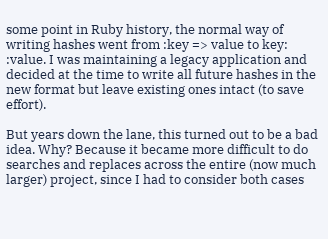some point in Ruby history, the normal way of writing hashes went from :key => value to key: :value. I was maintaining a legacy application and decided at the time to write all future hashes in the new format but leave existing ones intact (to save effort).

But years down the lane, this turned out to be a bad idea. Why? Because it became more difficult to do searches and replaces across the entire (now much larger) project, since I had to consider both cases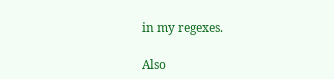in my regexes.

Also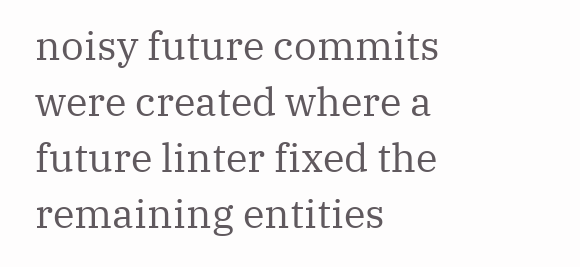noisy future commits were created where a future linter fixed the remaining entities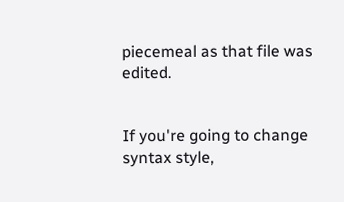piecemeal as that file was edited.


If you're going to change syntax style,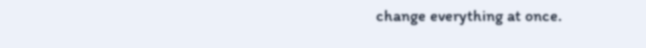change everything at once.